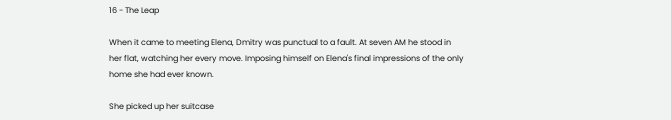16 - The Leap

When it came to meeting Elena, Dmitry was punctual to a fault. At seven AM he stood in her flat, watching her every move. Imposing himself on Elena's final impressions of the only home she had ever known.

She picked up her suitcase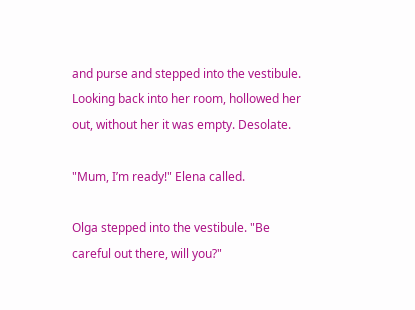and purse and stepped into the vestibule. Looking back into her room, hollowed her out, without her it was empty. Desolate.

"Mum, I’m ready!" Elena called.

Olga stepped into the vestibule. "Be careful out there, will you?"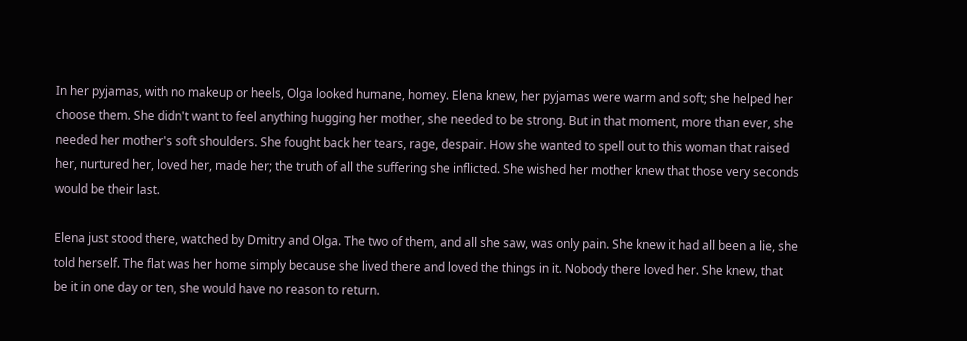In her pyjamas, with no makeup or heels, Olga looked humane, homey. Elena knew, her pyjamas were warm and soft; she helped her choose them. She didn't want to feel anything hugging her mother, she needed to be strong. But in that moment, more than ever, she needed her mother's soft shoulders. She fought back her tears, rage, despair. How she wanted to spell out to this woman that raised her, nurtured her, loved her, made her; the truth of all the suffering she inflicted. She wished her mother knew that those very seconds would be their last.

Elena just stood there, watched by Dmitry and Olga. The two of them, and all she saw, was only pain. She knew it had all been a lie, she told herself. The flat was her home simply because she lived there and loved the things in it. Nobody there loved her. She knew, that be it in one day or ten, she would have no reason to return.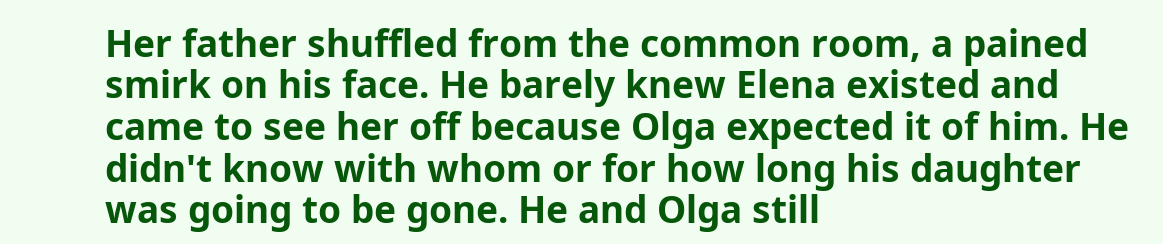Her father shuffled from the common room, a pained smirk on his face. He barely knew Elena existed and came to see her off because Olga expected it of him. He didn't know with whom or for how long his daughter was going to be gone. He and Olga still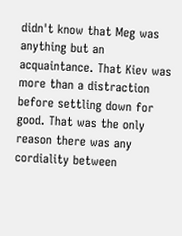didn't know that Meg was anything but an acquaintance. That Kiev was more than a distraction before settling down for good. That was the only reason there was any cordiality between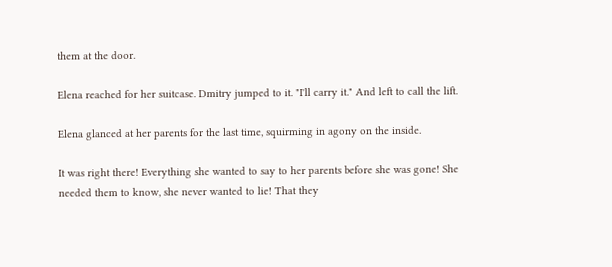them at the door.

Elena reached for her suitcase. Dmitry jumped to it. "I'll carry it." And left to call the lift.

Elena glanced at her parents for the last time, squirming in agony on the inside.

It was right there! Everything she wanted to say to her parents before she was gone! She needed them to know, she never wanted to lie! That they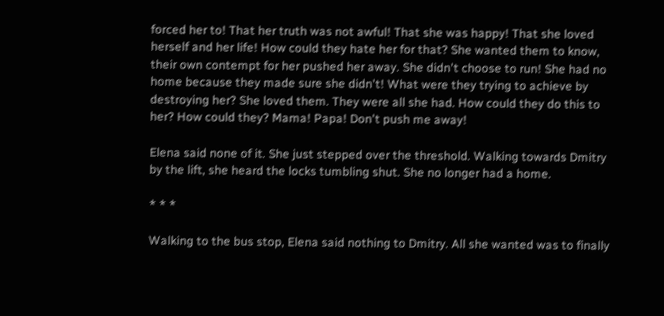forced her to! That her truth was not awful! That she was happy! That she loved herself and her life! How could they hate her for that? She wanted them to know, their own contempt for her pushed her away. She didn't choose to run! She had no home because they made sure she didn't! What were they trying to achieve by destroying her? She loved them. They were all she had. How could they do this to her? How could they? Mama! Papa! Don't push me away!

Elena said none of it. She just stepped over the threshold. Walking towards Dmitry by the lift, she heard the locks tumbling shut. She no longer had a home.

* * *

Walking to the bus stop, Elena said nothing to Dmitry. All she wanted was to finally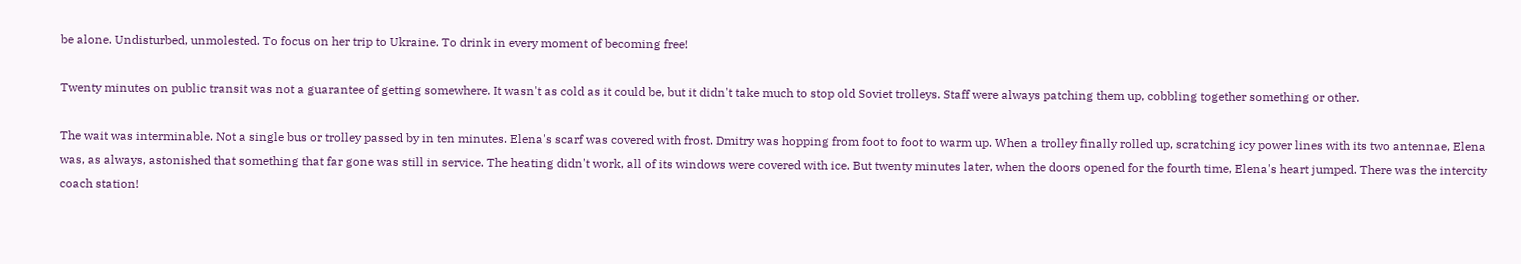be alone. Undisturbed, unmolested. To focus on her trip to Ukraine. To drink in every moment of becoming free!

Twenty minutes on public transit was not a guarantee of getting somewhere. It wasn't as cold as it could be, but it didn't take much to stop old Soviet trolleys. Staff were always patching them up, cobbling together something or other.

The wait was interminable. Not a single bus or trolley passed by in ten minutes. Elena's scarf was covered with frost. Dmitry was hopping from foot to foot to warm up. When a trolley finally rolled up, scratching icy power lines with its two antennae, Elena was, as always, astonished that something that far gone was still in service. The heating didn't work, all of its windows were covered with ice. But twenty minutes later, when the doors opened for the fourth time, Elena's heart jumped. There was the intercity coach station!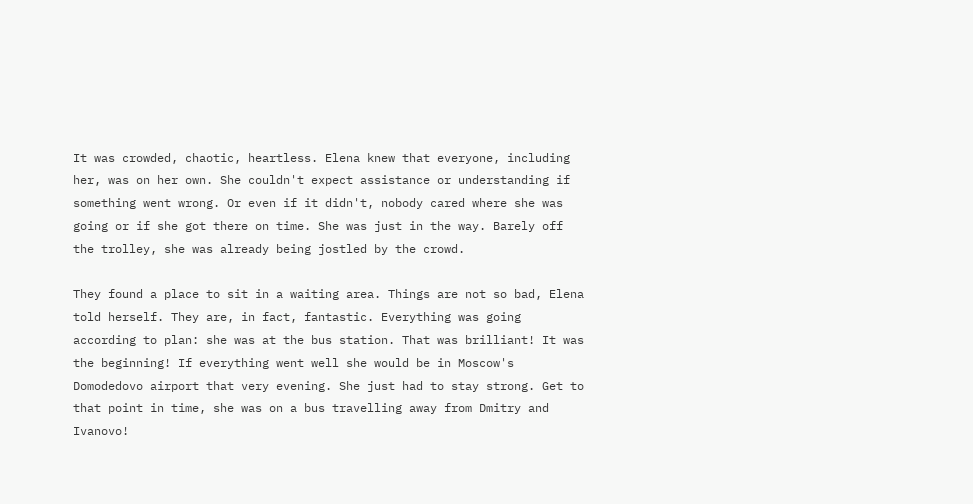It was crowded, chaotic, heartless. Elena knew that everyone, including her, was on her own. She couldn't expect assistance or understanding if something went wrong. Or even if it didn't, nobody cared where she was going or if she got there on time. She was just in the way. Barely off the trolley, she was already being jostled by the crowd.

They found a place to sit in a waiting area. Things are not so bad, Elena told herself. They are, in fact, fantastic. Everything was going according to plan: she was at the bus station. That was brilliant! It was the beginning! If everything went well she would be in Moscow's Domodedovo airport that very evening. She just had to stay strong. Get to that point in time, she was on a bus travelling away from Dmitry and Ivanovo!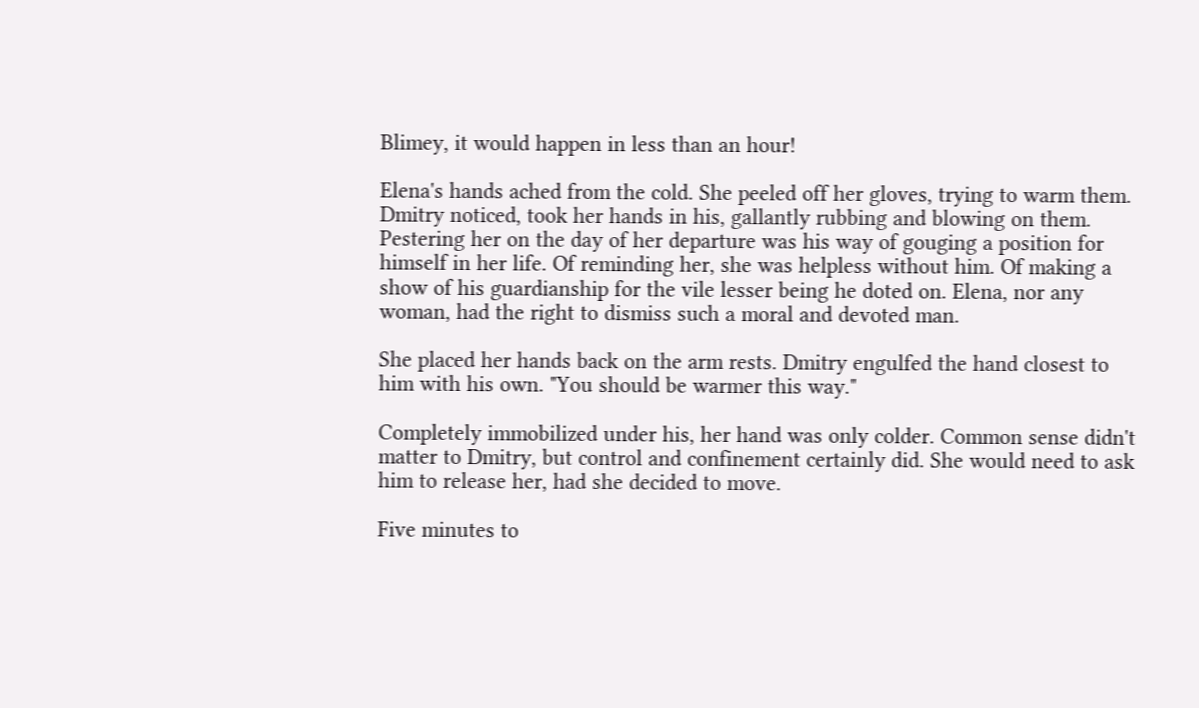Blimey, it would happen in less than an hour!

Elena's hands ached from the cold. She peeled off her gloves, trying to warm them. Dmitry noticed, took her hands in his, gallantly rubbing and blowing on them. Pestering her on the day of her departure was his way of gouging a position for himself in her life. Of reminding her, she was helpless without him. Of making a show of his guardianship for the vile lesser being he doted on. Elena, nor any woman, had the right to dismiss such a moral and devoted man.

She placed her hands back on the arm rests. Dmitry engulfed the hand closest to him with his own. "You should be warmer this way."

Completely immobilized under his, her hand was only colder. Common sense didn't matter to Dmitry, but control and confinement certainly did. She would need to ask him to release her, had she decided to move.

Five minutes to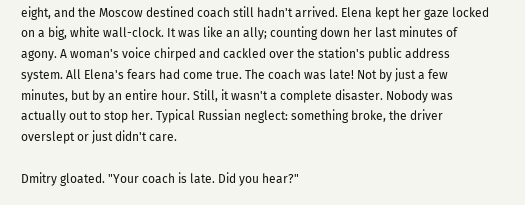eight, and the Moscow destined coach still hadn't arrived. Elena kept her gaze locked on a big, white wall-clock. It was like an ally; counting down her last minutes of agony. A woman's voice chirped and cackled over the station's public address system. All Elena's fears had come true. The coach was late! Not by just a few minutes, but by an entire hour. Still, it wasn't a complete disaster. Nobody was actually out to stop her. Typical Russian neglect: something broke, the driver overslept or just didn't care.

Dmitry gloated. "Your coach is late. Did you hear?"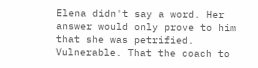Elena didn't say a word. Her answer would only prove to him that she was petrified. Vulnerable. That the coach to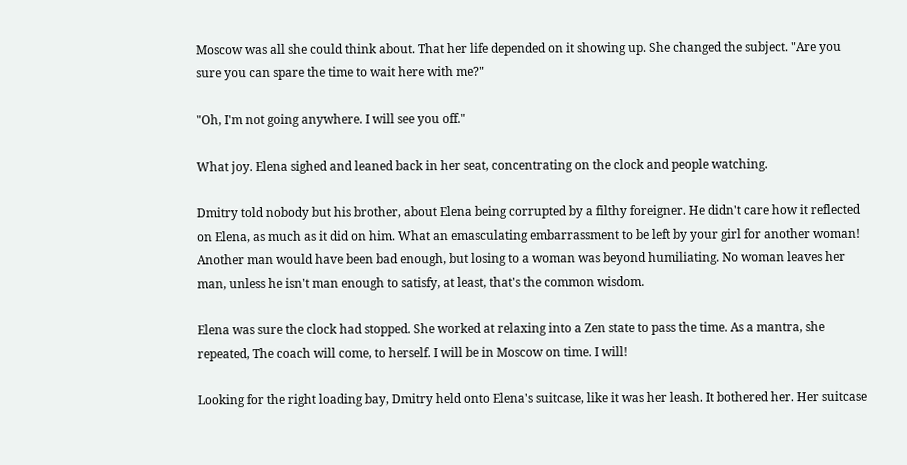Moscow was all she could think about. That her life depended on it showing up. She changed the subject. "Are you sure you can spare the time to wait here with me?"

"Oh, I'm not going anywhere. I will see you off."

What joy. Elena sighed and leaned back in her seat, concentrating on the clock and people watching.

Dmitry told nobody but his brother, about Elena being corrupted by a filthy foreigner. He didn't care how it reflected on Elena, as much as it did on him. What an emasculating embarrassment to be left by your girl for another woman! Another man would have been bad enough, but losing to a woman was beyond humiliating. No woman leaves her man, unless he isn't man enough to satisfy, at least, that's the common wisdom.

Elena was sure the clock had stopped. She worked at relaxing into a Zen state to pass the time. As a mantra, she repeated, The coach will come, to herself. I will be in Moscow on time. I will!

Looking for the right loading bay, Dmitry held onto Elena's suitcase, like it was her leash. It bothered her. Her suitcase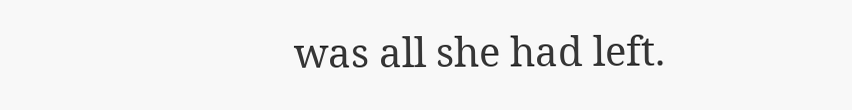was all she had left.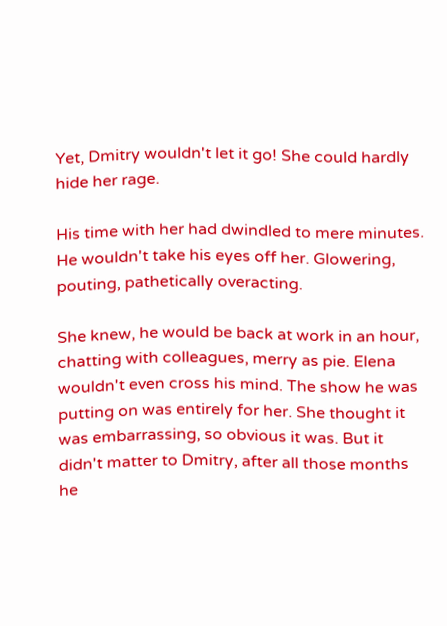Yet, Dmitry wouldn't let it go! She could hardly hide her rage.

His time with her had dwindled to mere minutes. He wouldn't take his eyes off her. Glowering, pouting, pathetically overacting.

She knew, he would be back at work in an hour, chatting with colleagues, merry as pie. Elena wouldn't even cross his mind. The show he was putting on was entirely for her. She thought it was embarrassing, so obvious it was. But it didn't matter to Dmitry, after all those months he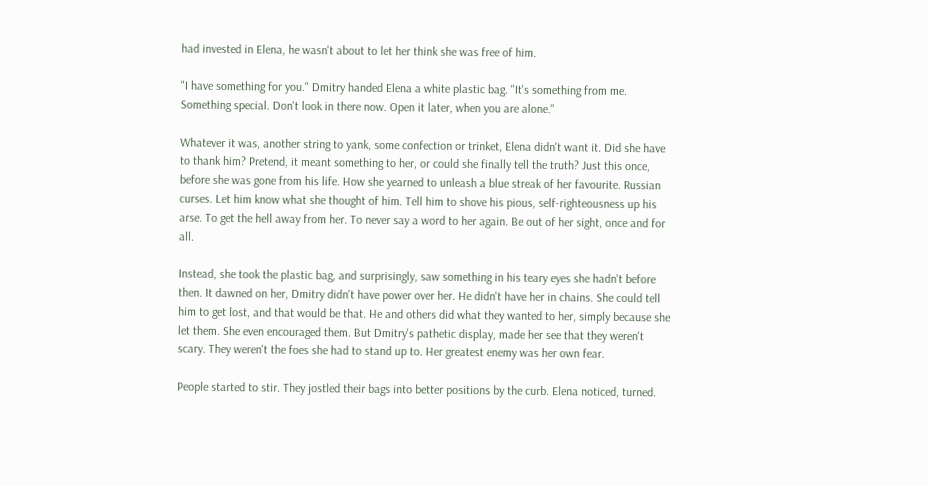had invested in Elena, he wasn't about to let her think she was free of him.

"I have something for you." Dmitry handed Elena a white plastic bag. "It's something from me. Something special. Don't look in there now. Open it later, when you are alone."

Whatever it was, another string to yank, some confection or trinket, Elena didn't want it. Did she have to thank him? Pretend, it meant something to her, or could she finally tell the truth? Just this once, before she was gone from his life. How she yearned to unleash a blue streak of her favourite. Russian curses. Let him know what she thought of him. Tell him to shove his pious, self-righteousness up his arse. To get the hell away from her. To never say a word to her again. Be out of her sight, once and for all.

Instead, she took the plastic bag, and surprisingly, saw something in his teary eyes she hadn't before then. It dawned on her, Dmitry didn't have power over her. He didn't have her in chains. She could tell him to get lost, and that would be that. He and others did what they wanted to her, simply because she let them. She even encouraged them. But Dmitry's pathetic display, made her see that they weren't scary. They weren't the foes she had to stand up to. Her greatest enemy was her own fear.

People started to stir. They jostled their bags into better positions by the curb. Elena noticed, turned.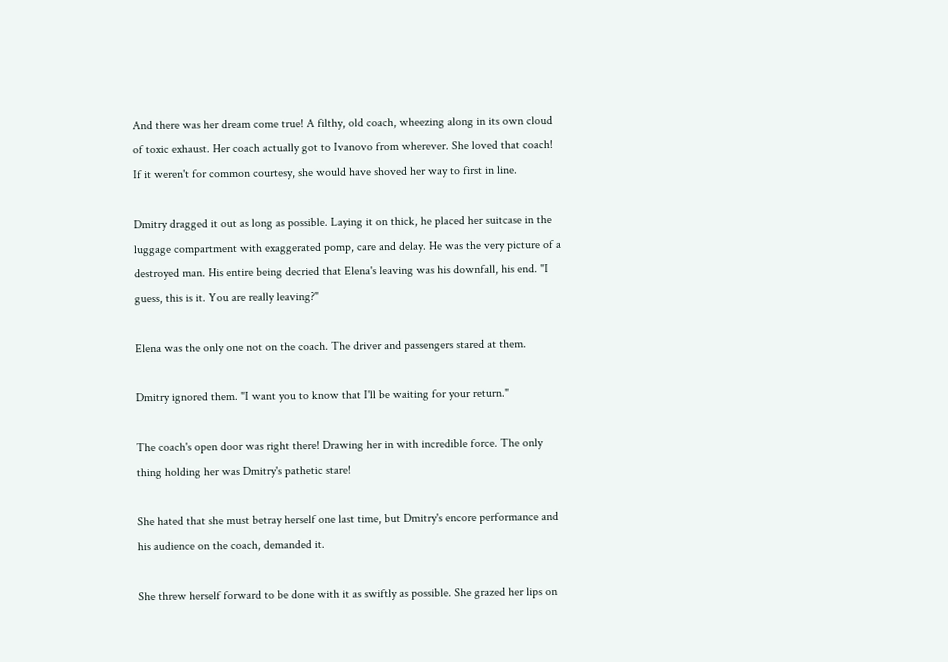And there was her dream come true! A filthy, old coach, wheezing along in its own cloud of toxic exhaust. Her coach actually got to Ivanovo from wherever. She loved that coach! If it weren't for common courtesy, she would have shoved her way to first in line.

Dmitry dragged it out as long as possible. Laying it on thick, he placed her suitcase in the luggage compartment with exaggerated pomp, care and delay. He was the very picture of a destroyed man. His entire being decried that Elena's leaving was his downfall, his end. "I guess, this is it. You are really leaving?"

Elena was the only one not on the coach. The driver and passengers stared at them.

Dmitry ignored them. "I want you to know that I'll be waiting for your return."

The coach's open door was right there! Drawing her in with incredible force. The only thing holding her was Dmitry's pathetic stare!

She hated that she must betray herself one last time, but Dmitry's encore performance and his audience on the coach, demanded it.

She threw herself forward to be done with it as swiftly as possible. She grazed her lips on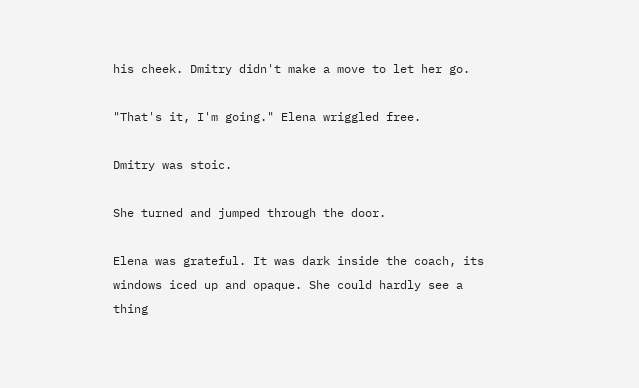his cheek. Dmitry didn't make a move to let her go.

"That's it, I'm going." Elena wriggled free.

Dmitry was stoic.

She turned and jumped through the door.

Elena was grateful. It was dark inside the coach, its windows iced up and opaque. She could hardly see a thing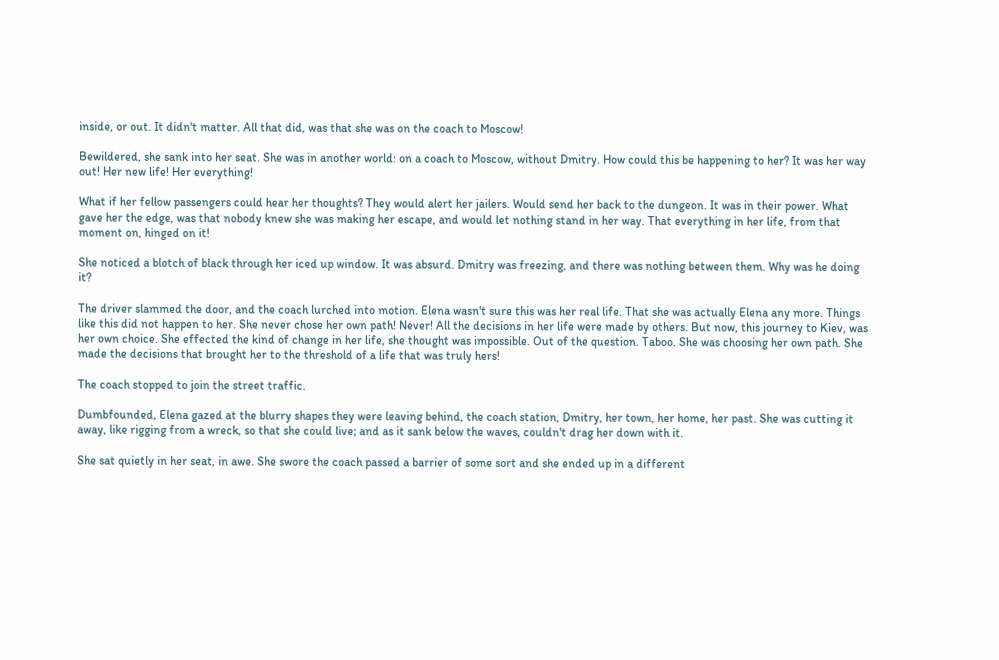inside, or out. It didn't matter. All that did, was that she was on the coach to Moscow!

Bewildered, she sank into her seat. She was in another world: on a coach to Moscow, without Dmitry. How could this be happening to her? It was her way out! Her new life! Her everything!

What if her fellow passengers could hear her thoughts? They would alert her jailers. Would send her back to the dungeon. It was in their power. What gave her the edge, was that nobody knew she was making her escape, and would let nothing stand in her way. That everything in her life, from that moment on, hinged on it!

She noticed a blotch of black through her iced up window. It was absurd. Dmitry was freezing, and there was nothing between them. Why was he doing it?

The driver slammed the door, and the coach lurched into motion. Elena wasn't sure this was her real life. That she was actually Elena any more. Things like this did not happen to her. She never chose her own path! Never! All the decisions in her life were made by others. But now, this journey to Kiev, was her own choice. She effected the kind of change in her life, she thought was impossible. Out of the question. Taboo. She was choosing her own path. She made the decisions that brought her to the threshold of a life that was truly hers!

The coach stopped to join the street traffic.

Dumbfounded, Elena gazed at the blurry shapes they were leaving behind, the coach station, Dmitry, her town, her home, her past. She was cutting it away, like rigging from a wreck, so that she could live; and as it sank below the waves, couldn't drag her down with it.

She sat quietly in her seat, in awe. She swore the coach passed a barrier of some sort and she ended up in a different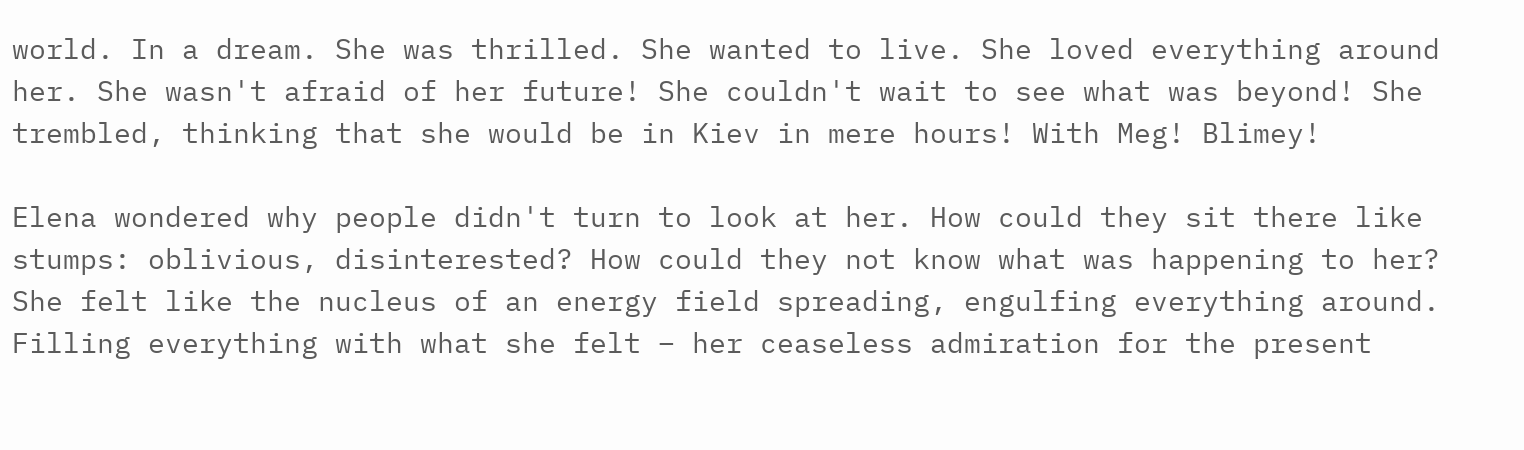world. In a dream. She was thrilled. She wanted to live. She loved everything around her. She wasn't afraid of her future! She couldn't wait to see what was beyond! She trembled, thinking that she would be in Kiev in mere hours! With Meg! Blimey!

Elena wondered why people didn't turn to look at her. How could they sit there like stumps: oblivious, disinterested? How could they not know what was happening to her? She felt like the nucleus of an energy field spreading, engulfing everything around. Filling everything with what she felt – her ceaseless admiration for the present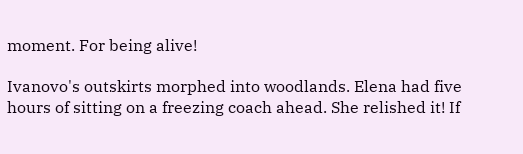moment. For being alive!

Ivanovo's outskirts morphed into woodlands. Elena had five hours of sitting on a freezing coach ahead. She relished it! If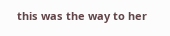this was the way to her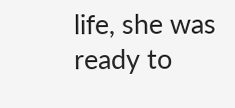life, she was ready to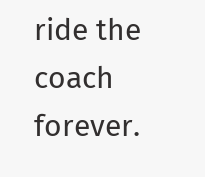ride the coach forever.